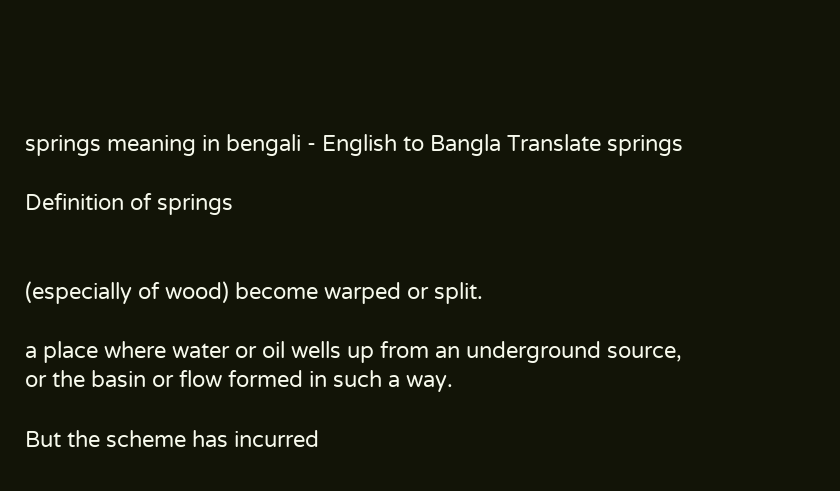springs meaning in bengali - English to Bangla Translate springs

Definition of springs


(especially of wood) become warped or split.

a place where water or oil wells up from an underground source, or the basin or flow formed in such a way.

But the scheme has incurred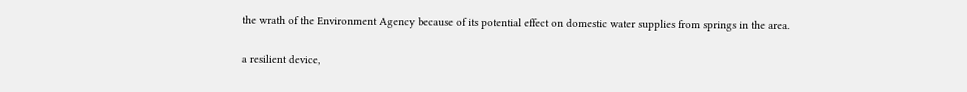the wrath of the Environment Agency because of its potential effect on domestic water supplies from springs in the area.

a resilient device,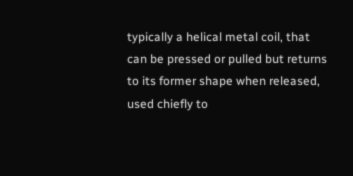typically a helical metal coil, that can be pressed or pulled but returns to its former shape when released, used chiefly to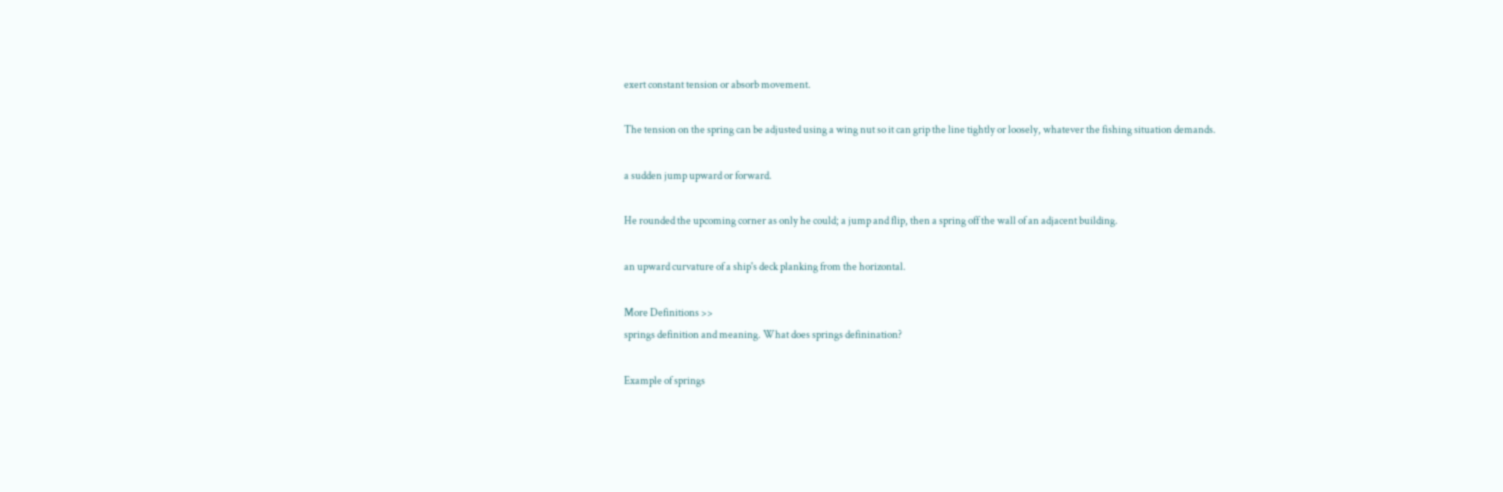exert constant tension or absorb movement.

The tension on the spring can be adjusted using a wing nut so it can grip the line tightly or loosely, whatever the fishing situation demands.

a sudden jump upward or forward.

He rounded the upcoming corner as only he could; a jump and flip, then a spring off the wall of an adjacent building.

an upward curvature of a ship's deck planking from the horizontal.

More Definitions >>
springs definition and meaning. What does springs definination?

Example of springs